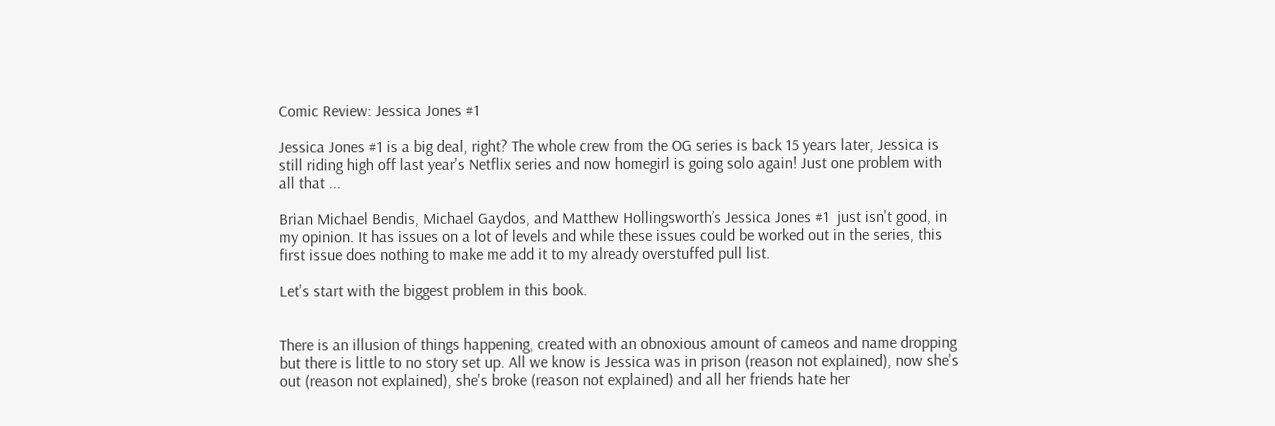Comic Review: Jessica Jones #1

Jessica Jones #1 is a big deal, right? The whole crew from the OG series is back 15 years later, Jessica is still riding high off last year's Netflix series and now homegirl is going solo again! Just one problem with all that ...

Brian Michael Bendis, Michael Gaydos, and Matthew Hollingsworth’s Jessica Jones #1  just isn't good, in my opinion. It has issues on a lot of levels and while these issues could be worked out in the series, this first issue does nothing to make me add it to my already overstuffed pull list.

Let's start with the biggest problem in this book.


There is an illusion of things happening, created with an obnoxious amount of cameos and name dropping but there is little to no story set up. All we know is Jessica was in prison (reason not explained), now she's out (reason not explained), she's broke (reason not explained) and all her friends hate her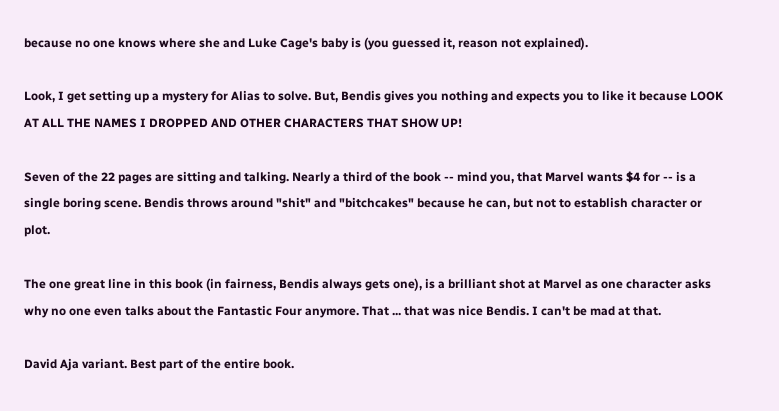because no one knows where she and Luke Cage's baby is (you guessed it, reason not explained).

Look, I get setting up a mystery for Alias to solve. But, Bendis gives you nothing and expects you to like it because LOOK AT ALL THE NAMES I DROPPED AND OTHER CHARACTERS THAT SHOW UP!

Seven of the 22 pages are sitting and talking. Nearly a third of the book -- mind you, that Marvel wants $4 for -- is a single boring scene. Bendis throws around "shit" and "bitchcakes" because he can, but not to establish character or plot.

The one great line in this book (in fairness, Bendis always gets one), is a brilliant shot at Marvel as one character asks why no one even talks about the Fantastic Four anymore. That ... that was nice Bendis. I can't be mad at that.

David Aja variant. Best part of the entire book.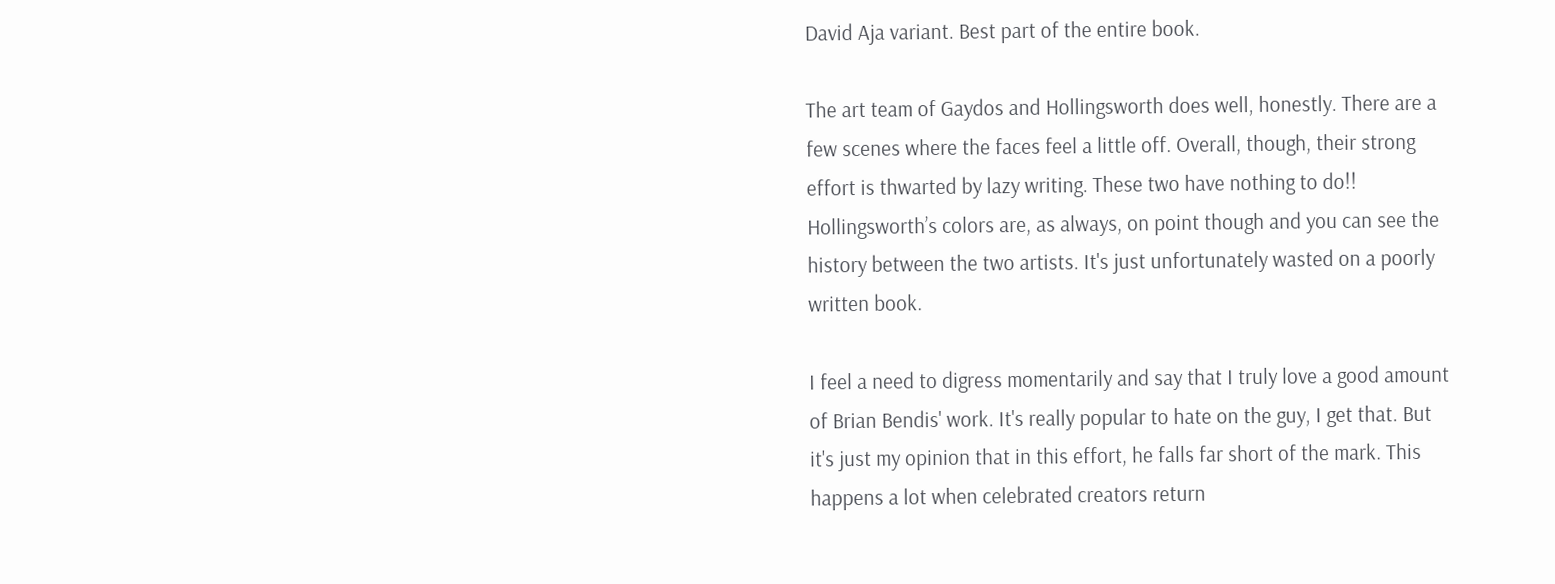David Aja variant. Best part of the entire book.

The art team of Gaydos and Hollingsworth does well, honestly. There are a few scenes where the faces feel a little off. Overall, though, their strong effort is thwarted by lazy writing. These two have nothing to do!! Hollingsworth’s colors are, as always, on point though and you can see the history between the two artists. It's just unfortunately wasted on a poorly written book.

I feel a need to digress momentarily and say that I truly love a good amount of Brian Bendis' work. It's really popular to hate on the guy, I get that. But it's just my opinion that in this effort, he falls far short of the mark. This happens a lot when celebrated creators return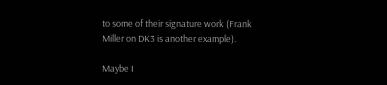to some of their signature work (Frank Miller on DK3 is another example).

Maybe I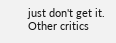just don't get it. Other critics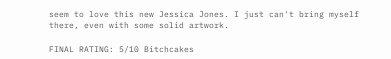seem to love this new Jessica Jones. I just can't bring myself there, even with some solid artwork.

FINAL RATING: 5/10 Bitchcakes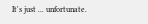It's just ... unfortunate.